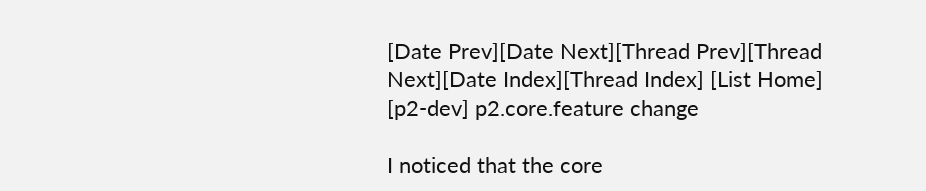[Date Prev][Date Next][Thread Prev][Thread Next][Date Index][Thread Index] [List Home]
[p2-dev] p2.core.feature change

I noticed that the core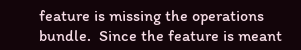feature is missing the operations bundle.  Since the feature is meant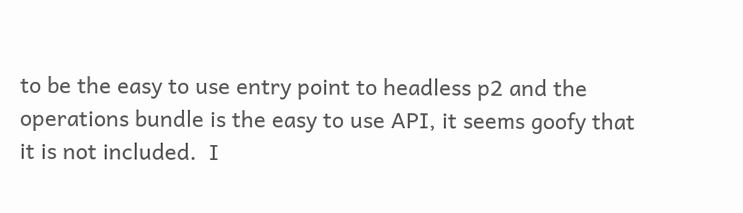to be the easy to use entry point to headless p2 and the operations bundle is the easy to use API, it seems goofy that it is not included.  I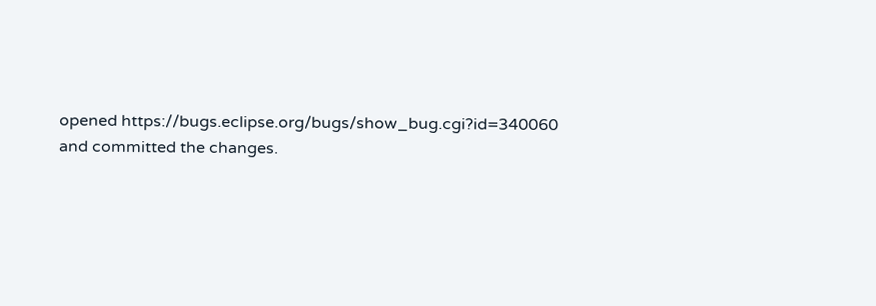opened https://bugs.eclipse.org/bugs/show_bug.cgi?id=340060 and committed the changes.